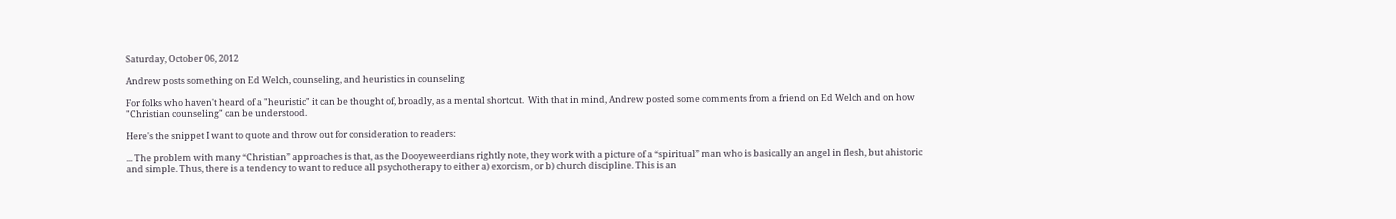Saturday, October 06, 2012

Andrew posts something on Ed Welch, counseling, and heuristics in counseling

For folks who haven't heard of a "heuristic" it can be thought of, broadly, as a mental shortcut.  With that in mind, Andrew posted some comments from a friend on Ed Welch and on how "Christian counseling" can be understood.

Here's the snippet I want to quote and throw out for consideration to readers:

... The problem with many “Christian” approaches is that, as the Dooyeweerdians rightly note, they work with a picture of a “spiritual” man who is basically an angel in flesh, but ahistoric and simple. Thus, there is a tendency to want to reduce all psychotherapy to either a) exorcism, or b) church discipline. This is an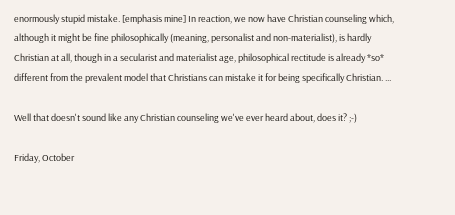enormously stupid mistake. [emphasis mine] In reaction, we now have Christian counseling which, although it might be fine philosophically (meaning, personalist and non-materialist), is hardly Christian at all, though in a secularist and materialist age, philosophical rectitude is already *so* different from the prevalent model that Christians can mistake it for being specifically Christian. ...

Well that doesn't sound like any Christian counseling we've ever heard about, does it? ;-)

Friday, October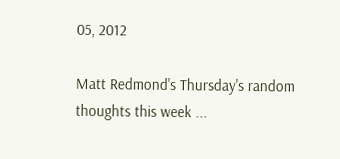05, 2012

Matt Redmond's Thursday's random thoughts this week ...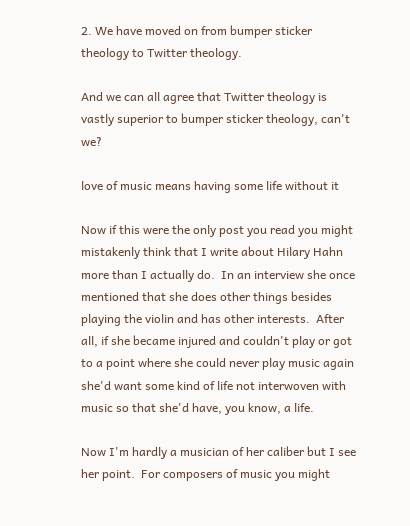2. We have moved on from bumper sticker theology to Twitter theology.

And we can all agree that Twitter theology is vastly superior to bumper sticker theology, can't we?

love of music means having some life without it

Now if this were the only post you read you might mistakenly think that I write about Hilary Hahn more than I actually do.  In an interview she once mentioned that she does other things besides playing the violin and has other interests.  After all, if she became injured and couldn't play or got to a point where she could never play music again she'd want some kind of life not interwoven with music so that she'd have, you know, a life.

Now I'm hardly a musician of her caliber but I see her point.  For composers of music you might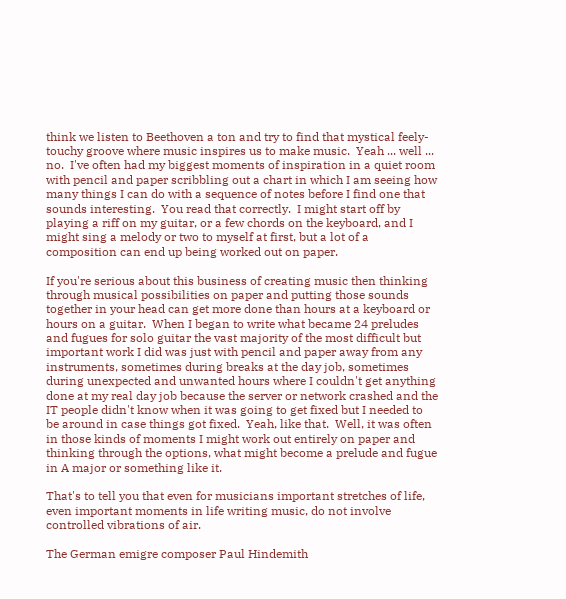think we listen to Beethoven a ton and try to find that mystical feely-touchy groove where music inspires us to make music.  Yeah ... well ... no.  I've often had my biggest moments of inspiration in a quiet room with pencil and paper scribbling out a chart in which I am seeing how many things I can do with a sequence of notes before I find one that sounds interesting.  You read that correctly.  I might start off by playing a riff on my guitar, or a few chords on the keyboard, and I might sing a melody or two to myself at first, but a lot of a composition can end up being worked out on paper.

If you're serious about this business of creating music then thinking through musical possibilities on paper and putting those sounds together in your head can get more done than hours at a keyboard or hours on a guitar.  When I began to write what became 24 preludes and fugues for solo guitar the vast majority of the most difficult but important work I did was just with pencil and paper away from any instruments, sometimes during breaks at the day job, sometimes during unexpected and unwanted hours where I couldn't get anything done at my real day job because the server or network crashed and the IT people didn't know when it was going to get fixed but I needed to be around in case things got fixed.  Yeah, like that.  Well, it was often in those kinds of moments I might work out entirely on paper and thinking through the options, what might become a prelude and fugue in A major or something like it.

That's to tell you that even for musicians important stretches of life, even important moments in life writing music, do not involve controlled vibrations of air.

The German emigre composer Paul Hindemith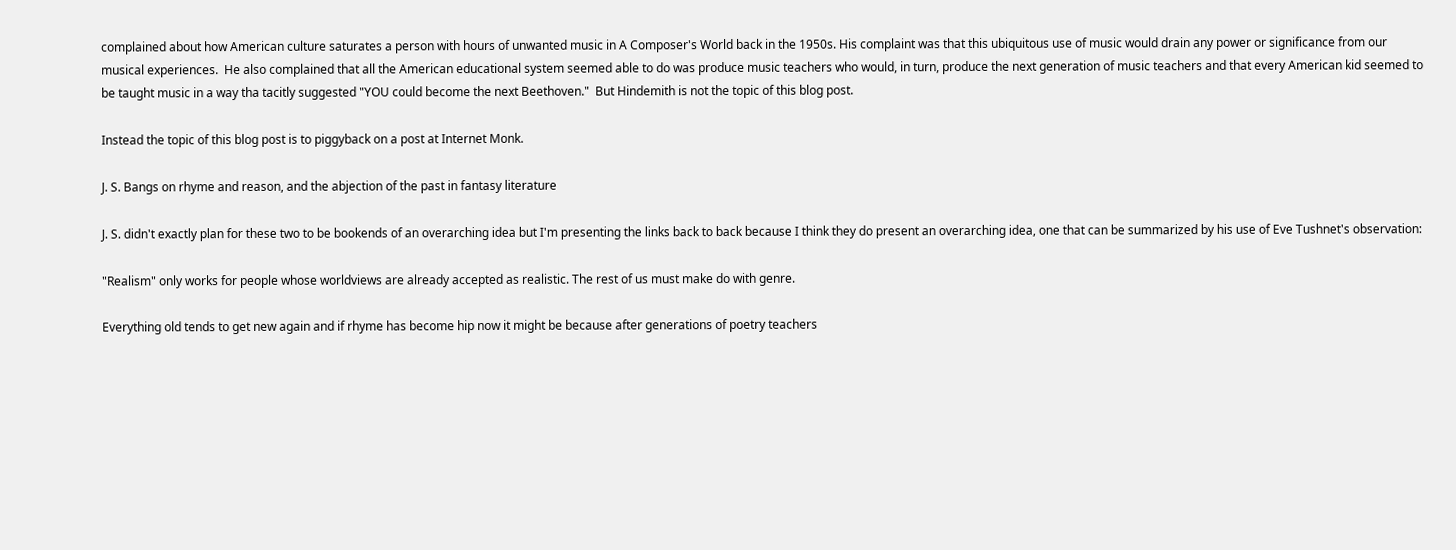complained about how American culture saturates a person with hours of unwanted music in A Composer's World back in the 1950s. His complaint was that this ubiquitous use of music would drain any power or significance from our musical experiences.  He also complained that all the American educational system seemed able to do was produce music teachers who would, in turn, produce the next generation of music teachers and that every American kid seemed to be taught music in a way tha tacitly suggested "YOU could become the next Beethoven."  But Hindemith is not the topic of this blog post.

Instead the topic of this blog post is to piggyback on a post at Internet Monk.

J. S. Bangs on rhyme and reason, and the abjection of the past in fantasy literature

J. S. didn't exactly plan for these two to be bookends of an overarching idea but I'm presenting the links back to back because I think they do present an overarching idea, one that can be summarized by his use of Eve Tushnet's observation:

"Realism" only works for people whose worldviews are already accepted as realistic. The rest of us must make do with genre.

Everything old tends to get new again and if rhyme has become hip now it might be because after generations of poetry teachers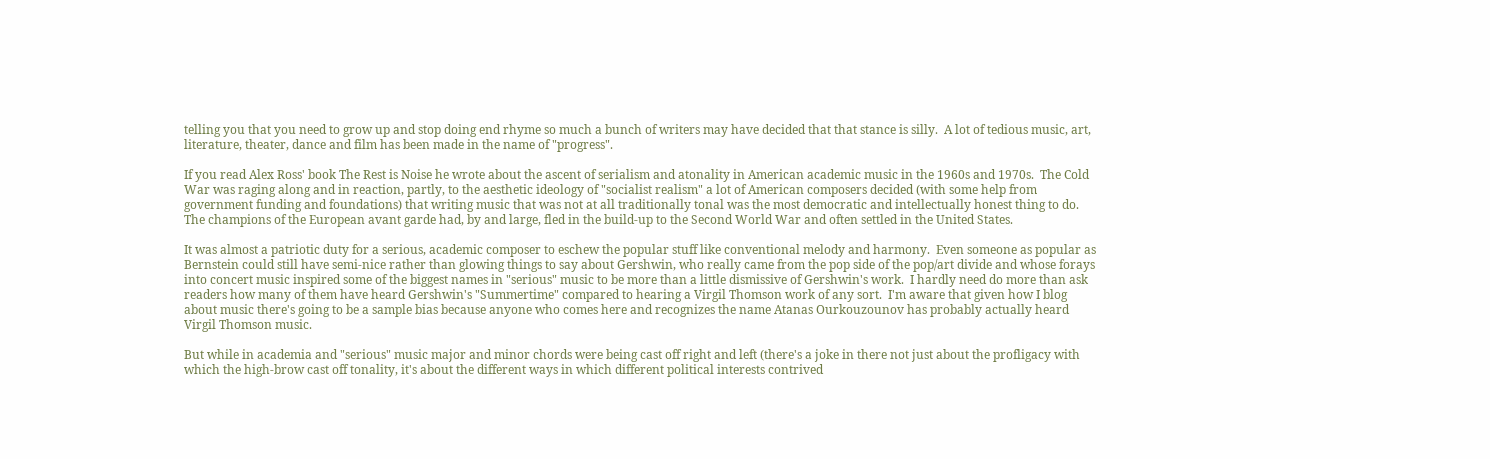telling you that you need to grow up and stop doing end rhyme so much a bunch of writers may have decided that that stance is silly.  A lot of tedious music, art, literature, theater, dance and film has been made in the name of "progress".

If you read Alex Ross' book The Rest is Noise he wrote about the ascent of serialism and atonality in American academic music in the 1960s and 1970s.  The Cold War was raging along and in reaction, partly, to the aesthetic ideology of "socialist realism" a lot of American composers decided (with some help from government funding and foundations) that writing music that was not at all traditionally tonal was the most democratic and intellectually honest thing to do.  The champions of the European avant garde had, by and large, fled in the build-up to the Second World War and often settled in the United States.

It was almost a patriotic duty for a serious, academic composer to eschew the popular stuff like conventional melody and harmony.  Even someone as popular as Bernstein could still have semi-nice rather than glowing things to say about Gershwin, who really came from the pop side of the pop/art divide and whose forays into concert music inspired some of the biggest names in "serious" music to be more than a little dismissive of Gershwin's work.  I hardly need do more than ask readers how many of them have heard Gershwin's "Summertime" compared to hearing a Virgil Thomson work of any sort.  I'm aware that given how I blog about music there's going to be a sample bias because anyone who comes here and recognizes the name Atanas Ourkouzounov has probably actually heard Virgil Thomson music.

But while in academia and "serious" music major and minor chords were being cast off right and left (there's a joke in there not just about the profligacy with which the high-brow cast off tonality, it's about the different ways in which different political interests contrived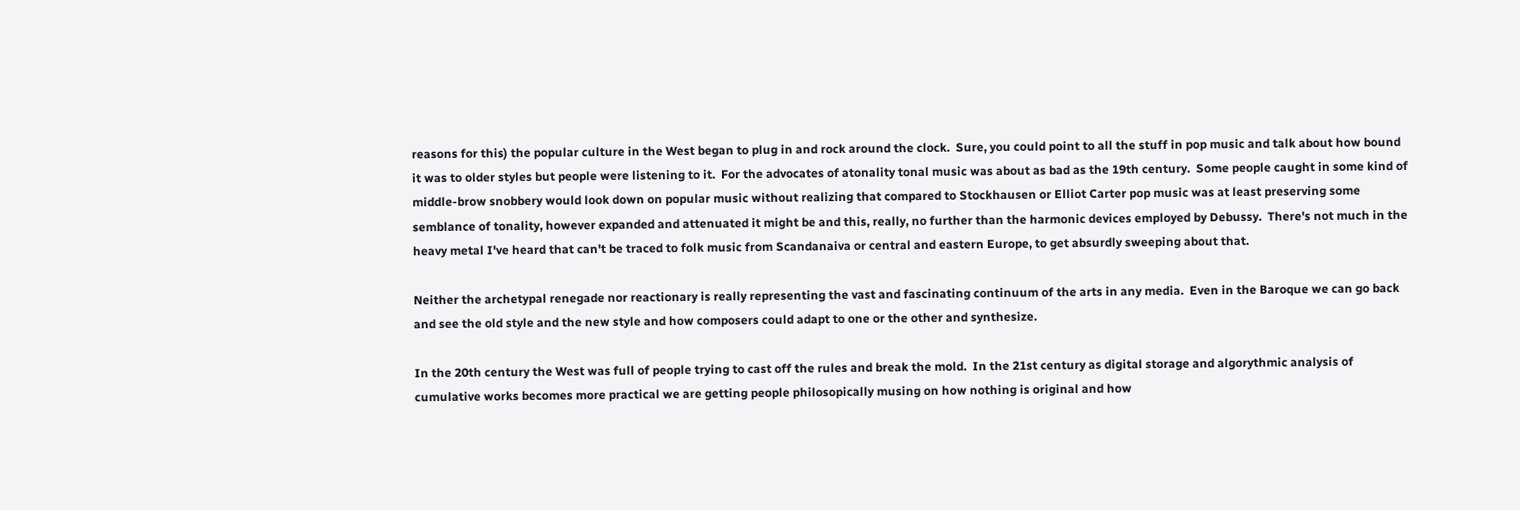reasons for this) the popular culture in the West began to plug in and rock around the clock.  Sure, you could point to all the stuff in pop music and talk about how bound it was to older styles but people were listening to it.  For the advocates of atonality tonal music was about as bad as the 19th century.  Some people caught in some kind of middle-brow snobbery would look down on popular music without realizing that compared to Stockhausen or Elliot Carter pop music was at least preserving some semblance of tonality, however expanded and attenuated it might be and this, really, no further than the harmonic devices employed by Debussy.  There's not much in the heavy metal I've heard that can't be traced to folk music from Scandanaiva or central and eastern Europe, to get absurdly sweeping about that.

Neither the archetypal renegade nor reactionary is really representing the vast and fascinating continuum of the arts in any media.  Even in the Baroque we can go back and see the old style and the new style and how composers could adapt to one or the other and synthesize.

In the 20th century the West was full of people trying to cast off the rules and break the mold.  In the 21st century as digital storage and algorythmic analysis of cumulative works becomes more practical we are getting people philosopically musing on how nothing is original and how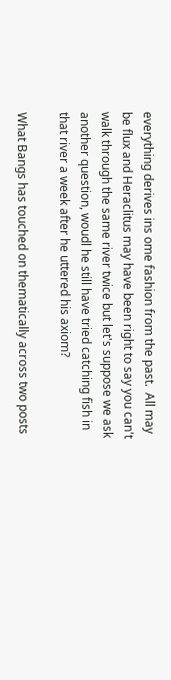everything derives ins ome fashion from the past.  All may be flux and Heraclitus may have been right to say you can't walk through the same river twice but let's suppose we ask another question, woudl he still have tried catching fish in that river a week after he uttered his axiom?

What Bangs has touched on thematically across two posts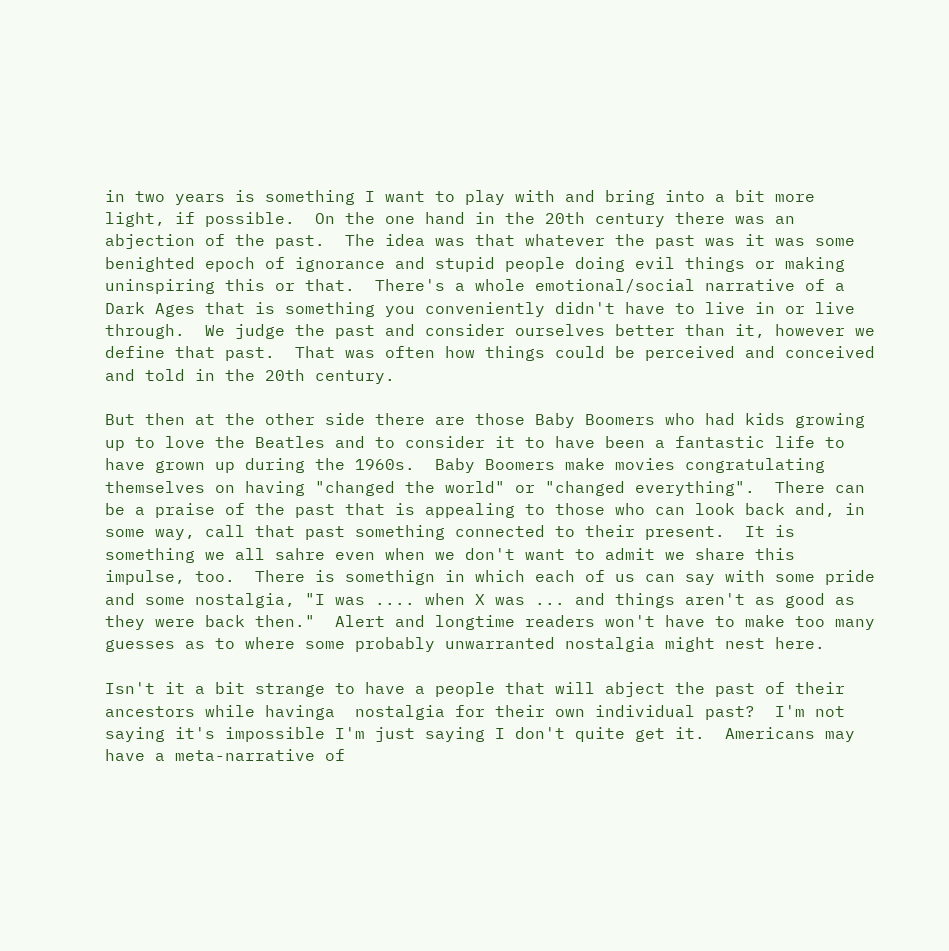in two years is something I want to play with and bring into a bit more light, if possible.  On the one hand in the 20th century there was an abjection of the past.  The idea was that whatever the past was it was some benighted epoch of ignorance and stupid people doing evil things or making uninspiring this or that.  There's a whole emotional/social narrative of a Dark Ages that is something you conveniently didn't have to live in or live through.  We judge the past and consider ourselves better than it, however we define that past.  That was often how things could be perceived and conceived and told in the 20th century.

But then at the other side there are those Baby Boomers who had kids growing up to love the Beatles and to consider it to have been a fantastic life to have grown up during the 1960s.  Baby Boomers make movies congratulating themselves on having "changed the world" or "changed everything".  There can be a praise of the past that is appealing to those who can look back and, in some way, call that past something connected to their present.  It is something we all sahre even when we don't want to admit we share this impulse, too.  There is somethign in which each of us can say with some pride and some nostalgia, "I was .... when X was ... and things aren't as good as they were back then."  Alert and longtime readers won't have to make too many guesses as to where some probably unwarranted nostalgia might nest here.

Isn't it a bit strange to have a people that will abject the past of their ancestors while havinga  nostalgia for their own individual past?  I'm not saying it's impossible I'm just saying I don't quite get it.  Americans may have a meta-narrative of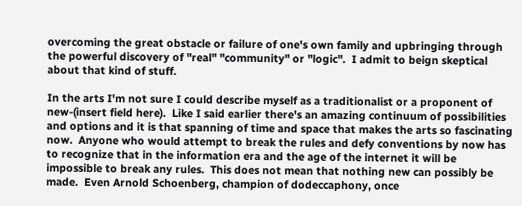overcoming the great obstacle or failure of one's own family and upbringing through the powerful discovery of "real" "community" or "logic".  I admit to beign skeptical about that kind of stuff.

In the arts I'm not sure I could describe myself as a traditionalist or a proponent of new-(insert field here).  Like I said earlier there's an amazing continuum of possibilities and options and it is that spanning of time and space that makes the arts so fascinating now.  Anyone who would attempt to break the rules and defy conventions by now has to recognize that in the information era and the age of the internet it will be impossible to break any rules.  This does not mean that nothing new can possibly be made.  Even Arnold Schoenberg, champion of dodeccaphony, once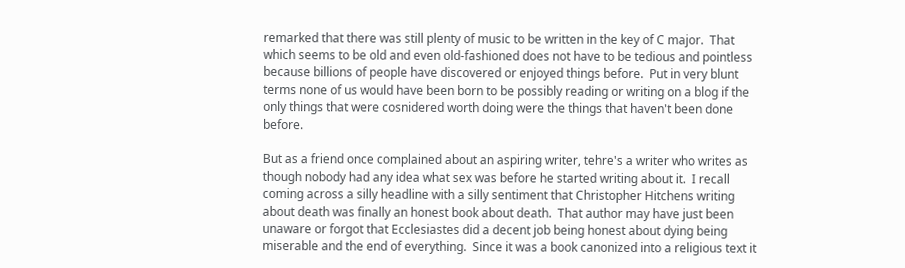remarked that there was still plenty of music to be written in the key of C major.  That which seems to be old and even old-fashioned does not have to be tedious and pointless because billions of people have discovered or enjoyed things before.  Put in very blunt terms none of us would have been born to be possibly reading or writing on a blog if the only things that were cosnidered worth doing were the things that haven't been done before.

But as a friend once complained about an aspiring writer, tehre's a writer who writes as though nobody had any idea what sex was before he started writing about it.  I recall coming across a silly headline with a silly sentiment that Christopher Hitchens writing about death was finally an honest book about death.  That author may have just been unaware or forgot that Ecclesiastes did a decent job being honest about dying being miserable and the end of everything.  Since it was a book canonized into a religious text it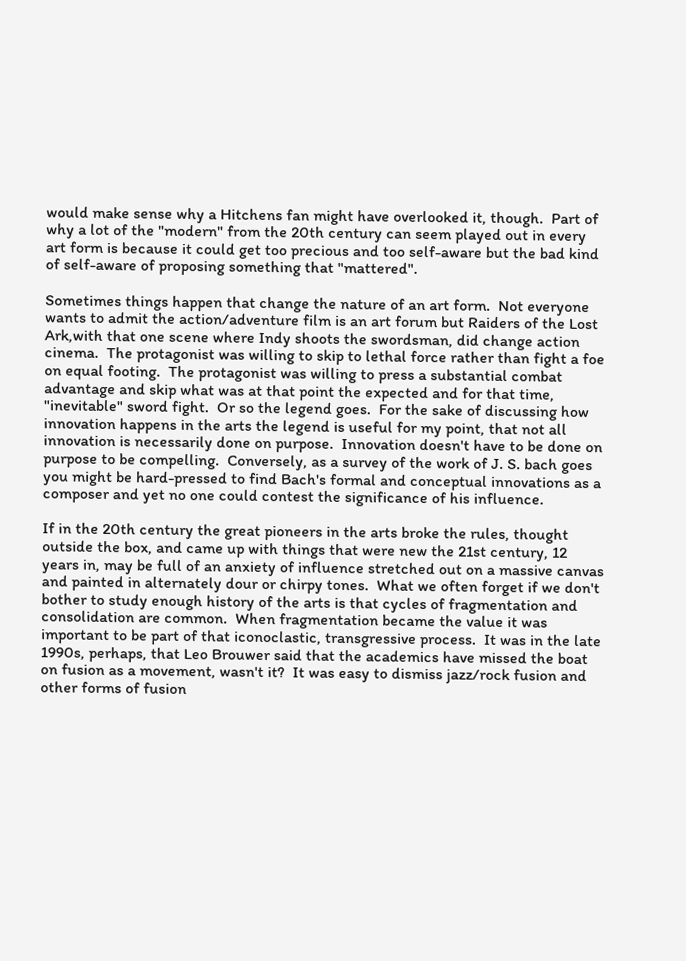would make sense why a Hitchens fan might have overlooked it, though.  Part of why a lot of the "modern" from the 20th century can seem played out in every art form is because it could get too precious and too self-aware but the bad kind of self-aware of proposing something that "mattered".

Sometimes things happen that change the nature of an art form.  Not everyone wants to admit the action/adventure film is an art forum but Raiders of the Lost Ark,with that one scene where Indy shoots the swordsman, did change action cinema.  The protagonist was willing to skip to lethal force rather than fight a foe on equal footing.  The protagonist was willing to press a substantial combat advantage and skip what was at that point the expected and for that time, "inevitable" sword fight.  Or so the legend goes.  For the sake of discussing how innovation happens in the arts the legend is useful for my point, that not all innovation is necessarily done on purpose.  Innovation doesn't have to be done on purpose to be compelling.  Conversely, as a survey of the work of J. S. bach goes you might be hard-pressed to find Bach's formal and conceptual innovations as a composer and yet no one could contest the significance of his influence.

If in the 20th century the great pioneers in the arts broke the rules, thought outside the box, and came up with things that were new the 21st century, 12 years in, may be full of an anxiety of influence stretched out on a massive canvas and painted in alternately dour or chirpy tones.  What we often forget if we don't bother to study enough history of the arts is that cycles of fragmentation and consolidation are common.  When fragmentation became the value it was important to be part of that iconoclastic, transgressive process.  It was in the late 1990s, perhaps, that Leo Brouwer said that the academics have missed the boat on fusion as a movement, wasn't it?  It was easy to dismiss jazz/rock fusion and other forms of fusion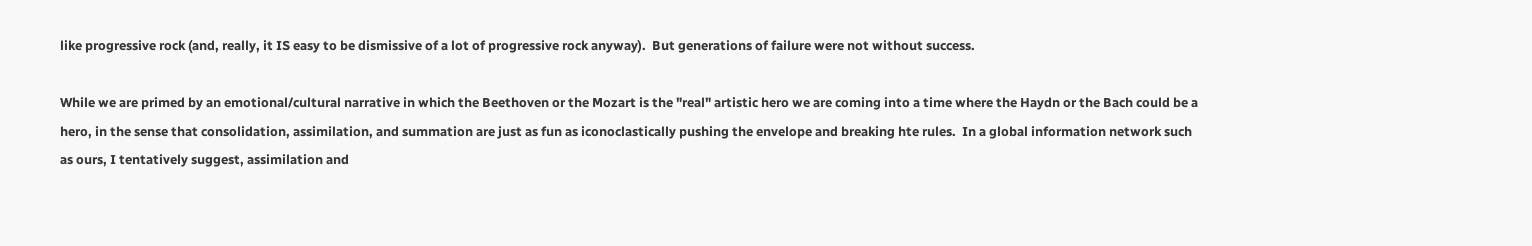like progressive rock (and, really, it IS easy to be dismissive of a lot of progressive rock anyway).  But generations of failure were not without success.

While we are primed by an emotional/cultural narrative in which the Beethoven or the Mozart is the "real" artistic hero we are coming into a time where the Haydn or the Bach could be a hero, in the sense that consolidation, assimilation, and summation are just as fun as iconoclastically pushing the envelope and breaking hte rules.  In a global information network such as ours, I tentatively suggest, assimilation and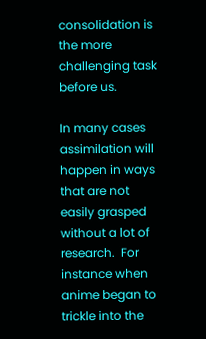consolidation is the more challenging task before us.

In many cases assimilation will happen in ways that are not easily grasped without a lot of research.  For instance when anime began to trickle into the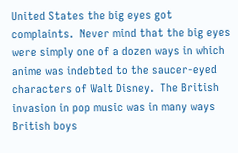United States the big eyes got complaints.  Never mind that the big eyes were simply one of a dozen ways in which anime was indebted to the saucer-eyed characters of Walt Disney.  The British invasion in pop music was in many ways British boys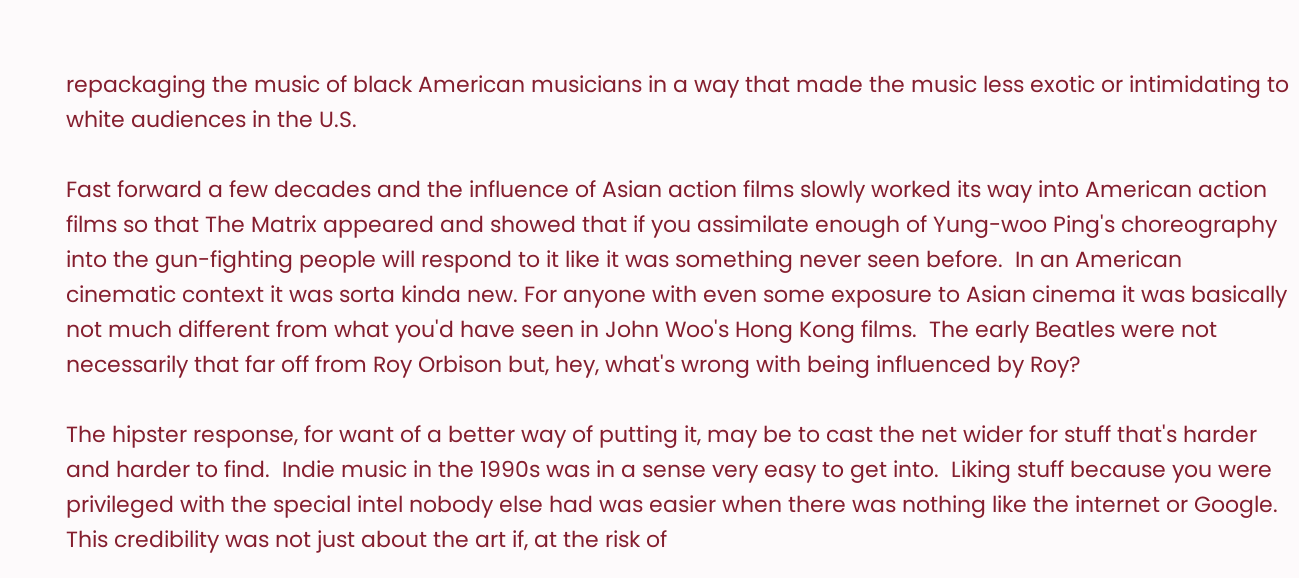repackaging the music of black American musicians in a way that made the music less exotic or intimidating to white audiences in the U.S.

Fast forward a few decades and the influence of Asian action films slowly worked its way into American action films so that The Matrix appeared and showed that if you assimilate enough of Yung-woo Ping's choreography into the gun-fighting people will respond to it like it was something never seen before.  In an American cinematic context it was sorta kinda new. For anyone with even some exposure to Asian cinema it was basically not much different from what you'd have seen in John Woo's Hong Kong films.  The early Beatles were not necessarily that far off from Roy Orbison but, hey, what's wrong with being influenced by Roy?

The hipster response, for want of a better way of putting it, may be to cast the net wider for stuff that's harder and harder to find.  Indie music in the 1990s was in a sense very easy to get into.  Liking stuff because you were privileged with the special intel nobody else had was easier when there was nothing like the internet or Google.  This credibility was not just about the art if, at the risk of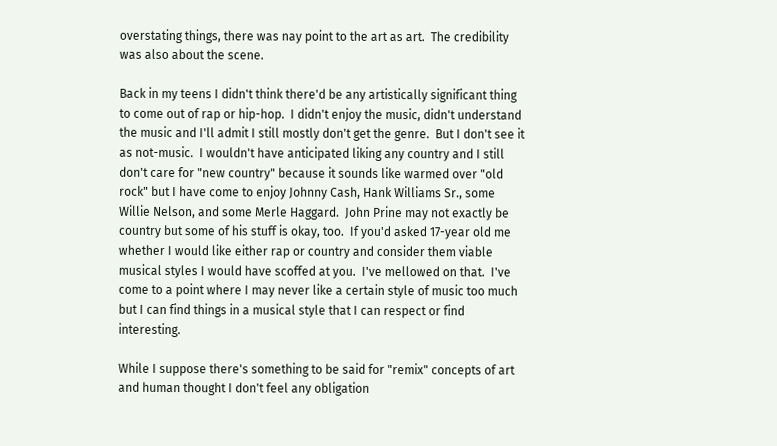overstating things, there was nay point to the art as art.  The credibility was also about the scene.

Back in my teens I didn't think there'd be any artistically significant thing to come out of rap or hip-hop.  I didn't enjoy the music, didn't understand the music and I'll admit I still mostly don't get the genre.  But I don't see it as not-music.  I wouldn't have anticipated liking any country and I still don't care for "new country" because it sounds like warmed over "old rock" but I have come to enjoy Johnny Cash, Hank Williams Sr., some Willie Nelson, and some Merle Haggard.  John Prine may not exactly be country but some of his stuff is okay, too.  If you'd asked 17-year old me whether I would like either rap or country and consider them viable musical styles I would have scoffed at you.  I've mellowed on that.  I've come to a point where I may never like a certain style of music too much but I can find things in a musical style that I can respect or find interesting.

While I suppose there's something to be said for "remix" concepts of art and human thought I don't feel any obligation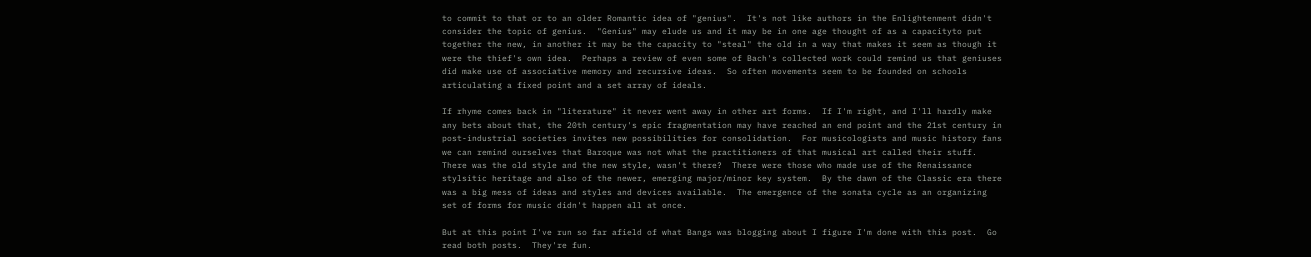to commit to that or to an older Romantic idea of "genius".  It's not like authors in the Enlightenment didn't consider the topic of genius.  "Genius" may elude us and it may be in one age thought of as a capacityto put together the new, in another it may be the capacity to "steal" the old in a way that makes it seem as though it were the thief's own idea.  Perhaps a review of even some of Bach's collected work could remind us that geniuses did make use of associative memory and recursive ideas.  So often movements seem to be founded on schools articulating a fixed point and a set array of ideals.

If rhyme comes back in "literature" it never went away in other art forms.  If I'm right, and I'll hardly make any bets about that, the 20th century's epic fragmentation may have reached an end point and the 21st century in post-industrial societies invites new possibilities for consolidation.  For musicologists and music history fans we can remind ourselves that Baroque was not what the practitioners of that musical art called their stuff.  There was the old style and the new style, wasn't there?  There were those who made use of the Renaissance stylsitic heritage and also of the newer, emerging major/minor key system.  By the dawn of the Classic era there was a big mess of ideas and styles and devices available.  The emergence of the sonata cycle as an organizing set of forms for music didn't happen all at once.

But at this point I've run so far afield of what Bangs was blogging about I figure I'm done with this post.  Go read both posts.  They're fun.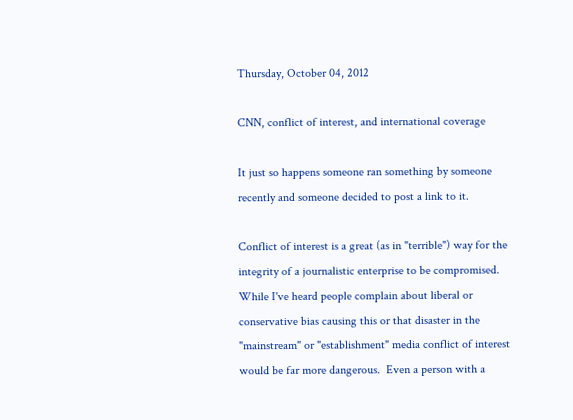Thursday, October 04, 2012

CNN, conflict of interest, and international coverage

It just so happens someone ran something by someone recently and someone decided to post a link to it.

Conflict of interest is a great (as in "terrible") way for the integrity of a journalistic enterprise to be compromised.  While I've heard people complain about liberal or conservative bias causing this or that disaster in the "mainstream" or "establishment" media conflict of interest would be far more dangerous.  Even a person with a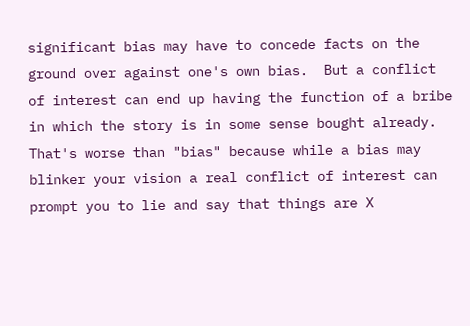significant bias may have to concede facts on the ground over against one's own bias.  But a conflict of interest can end up having the function of a bribe in which the story is in some sense bought already.  That's worse than "bias" because while a bias may blinker your vision a real conflict of interest can prompt you to lie and say that things are X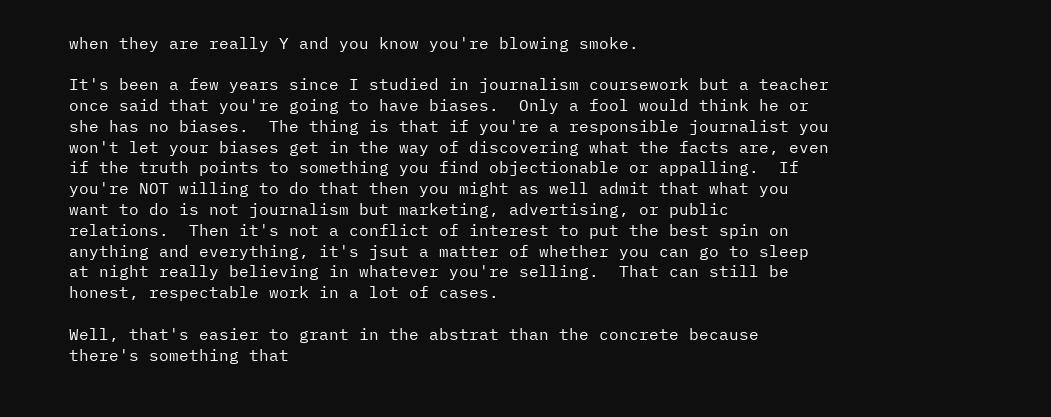when they are really Y and you know you're blowing smoke.

It's been a few years since I studied in journalism coursework but a teacher once said that you're going to have biases.  Only a fool would think he or she has no biases.  The thing is that if you're a responsible journalist you won't let your biases get in the way of discovering what the facts are, even if the truth points to something you find objectionable or appalling.  If you're NOT willing to do that then you might as well admit that what you want to do is not journalism but marketing, advertising, or public relations.  Then it's not a conflict of interest to put the best spin on anything and everything, it's jsut a matter of whether you can go to sleep at night really believing in whatever you're selling.  That can still be honest, respectable work in a lot of cases.

Well, that's easier to grant in the abstrat than the concrete because there's something that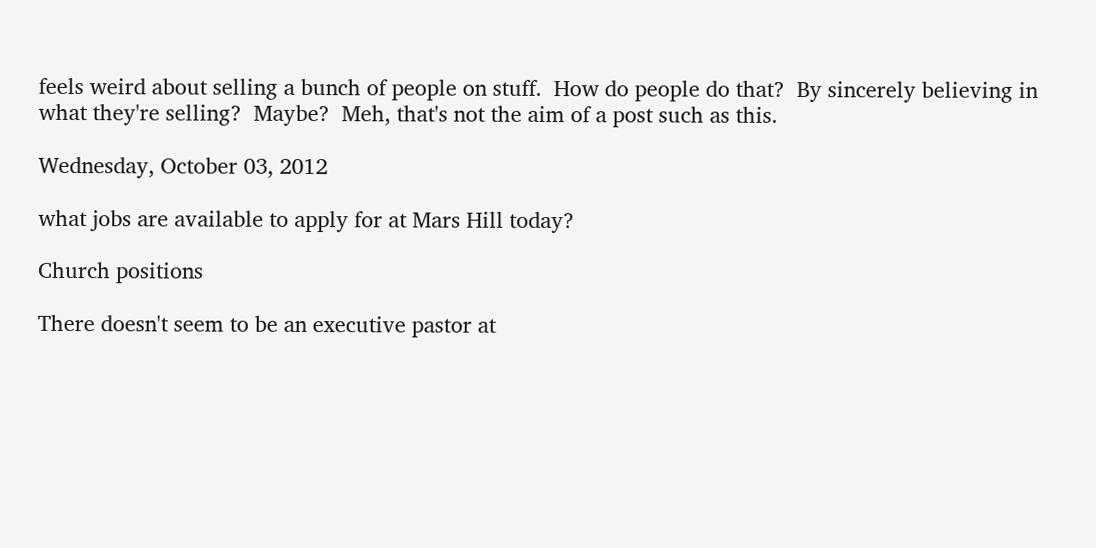feels weird about selling a bunch of people on stuff.  How do people do that?  By sincerely believing in what they're selling?  Maybe?  Meh, that's not the aim of a post such as this.

Wednesday, October 03, 2012

what jobs are available to apply for at Mars Hill today?

Church positions

There doesn't seem to be an executive pastor at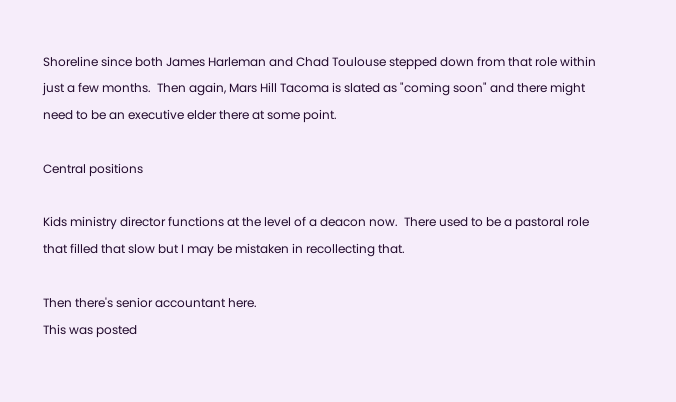Shoreline since both James Harleman and Chad Toulouse stepped down from that role within just a few months.  Then again, Mars Hill Tacoma is slated as "coming soon" and there might need to be an executive elder there at some point.

Central positions

Kids ministry director functions at the level of a deacon now.  There used to be a pastoral role that filled that slow but I may be mistaken in recollecting that.

Then there's senior accountant here.
This was posted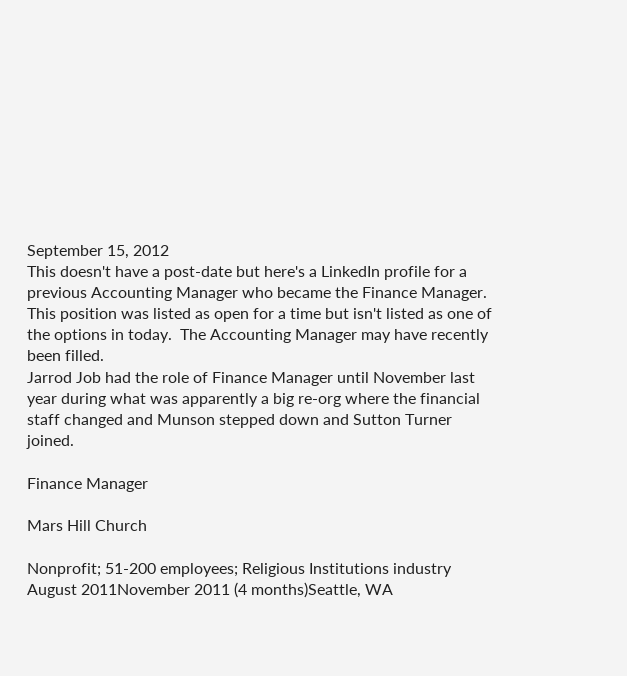September 15, 2012
This doesn't have a post-date but here's a LinkedIn profile for a previous Accounting Manager who became the Finance Manager.  This position was listed as open for a time but isn't listed as one of the options in today.  The Accounting Manager may have recently been filled.
Jarrod Job had the role of Finance Manager until November last year during what was apparently a big re-org where the financial staff changed and Munson stepped down and Sutton Turner joined.

Finance Manager

Mars Hill Church

Nonprofit; 51-200 employees; Religious Institutions industry
August 2011November 2011 (4 months)Seattle, WA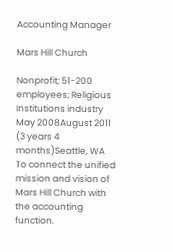Accounting Manager

Mars Hill Church

Nonprofit; 51-200 employees; Religious Institutions industry
May 2008August 2011 (3 years 4 months)Seattle, WA
To connect the unified mission and vision of Mars Hill Church with the accounting function.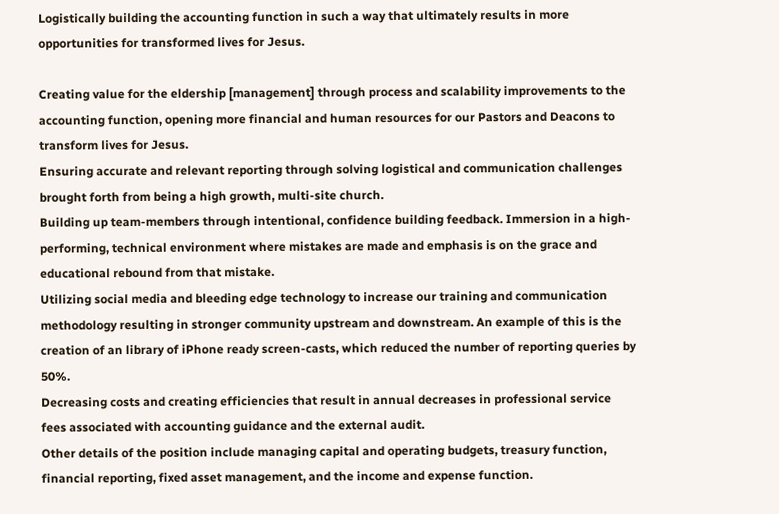Logistically building the accounting function in such a way that ultimately results in more opportunities for transformed lives for Jesus.

Creating value for the eldership [management] through process and scalability improvements to the accounting function, opening more financial and human resources for our Pastors and Deacons to transform lives for Jesus.
Ensuring accurate and relevant reporting through solving logistical and communication challenges brought forth from being a high growth, multi-site church.
Building up team-members through intentional, confidence building feedback. Immersion in a high-performing, technical environment where mistakes are made and emphasis is on the grace and educational rebound from that mistake.
Utilizing social media and bleeding edge technology to increase our training and communication methodology resulting in stronger community upstream and downstream. An example of this is the creation of an library of iPhone ready screen-casts, which reduced the number of reporting queries by 50%.
Decreasing costs and creating efficiencies that result in annual decreases in professional service fees associated with accounting guidance and the external audit.
Other details of the position include managing capital and operating budgets, treasury function, financial reporting, fixed asset management, and the income and expense function.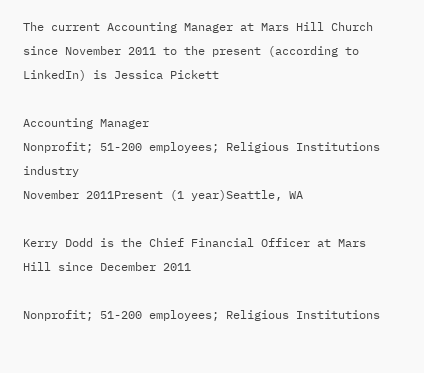The current Accounting Manager at Mars Hill Church since November 2011 to the present (according to LinkedIn) is Jessica Pickett

Accounting Manager
Nonprofit; 51-200 employees; Religious Institutions industry
November 2011Present (1 year)Seattle, WA

Kerry Dodd is the Chief Financial Officer at Mars Hill since December 2011

Nonprofit; 51-200 employees; Religious Institutions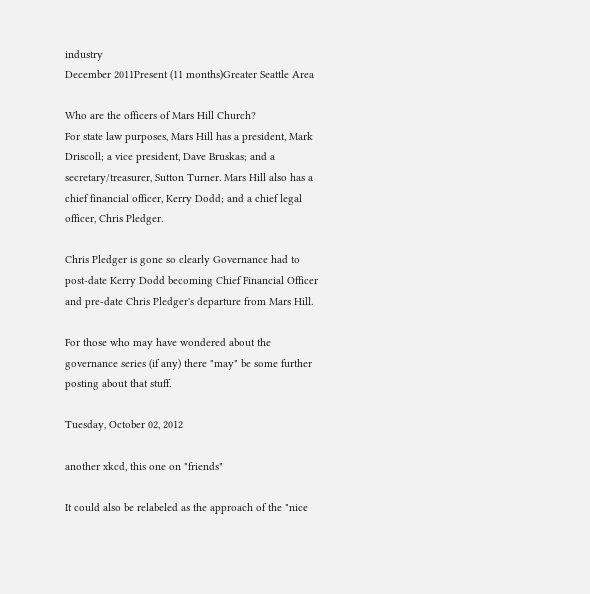industry
December 2011Present (11 months)Greater Seattle Area

Who are the officers of Mars Hill Church?
For state law purposes, Mars Hill has a president, Mark Driscoll; a vice president, Dave Bruskas; and a secretary/treasurer, Sutton Turner. Mars Hill also has a chief financial officer, Kerry Dodd; and a chief legal officer, Chris Pledger.

Chris Pledger is gone so clearly Governance had to post-date Kerry Dodd becoming Chief Financial Officer and pre-date Chris Pledger's departure from Mars Hill.

For those who may have wondered about the governance series (if any) there "may" be some further posting about that stuff.

Tuesday, October 02, 2012

another xkcd, this one on "friends"

It could also be relabeled as the approach of the "nice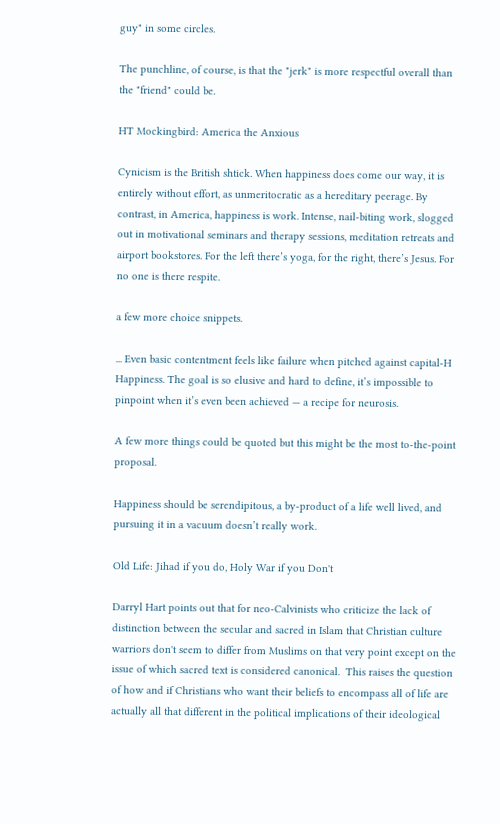guy" in some circles.

The punchline, of course, is that the "jerk" is more respectful overall than the "friend" could be.

HT Mockingbird: America the Anxious

Cynicism is the British shtick. When happiness does come our way, it is entirely without effort, as unmeritocratic as a hereditary peerage. By contrast, in America, happiness is work. Intense, nail-biting work, slogged out in motivational seminars and therapy sessions, meditation retreats and airport bookstores. For the left there’s yoga, for the right, there’s Jesus. For no one is there respite.

a few more choice snippets.

... Even basic contentment feels like failure when pitched against capital-H Happiness. The goal is so elusive and hard to define, it’s impossible to pinpoint when it’s even been achieved — a recipe for neurosis.

A few more things could be quoted but this might be the most to-the-point proposal.

Happiness should be serendipitous, a by-product of a life well lived, and pursuing it in a vacuum doesn’t really work.

Old Life: Jihad if you do, Holy War if you Don't

Darryl Hart points out that for neo-Calvinists who criticize the lack of distinction between the secular and sacred in Islam that Christian culture warriors don't seem to differ from Muslims on that very point except on the issue of which sacred text is considered canonical.  This raises the question of how and if Christians who want their beliefs to encompass all of life are actually all that different in the political implications of their ideological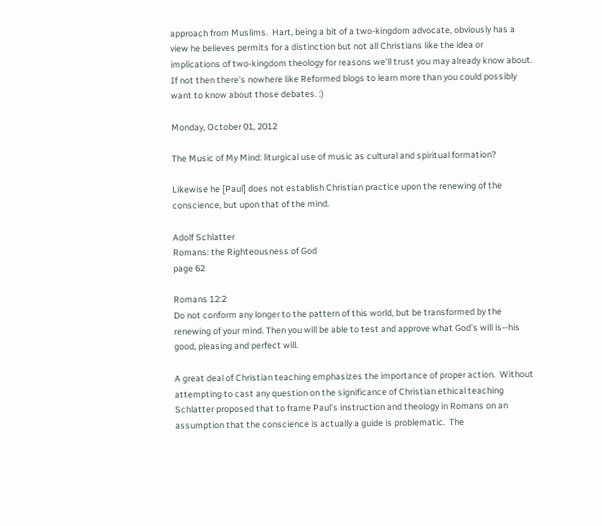approach from Muslims.  Hart, being a bit of a two-kingdom advocate, obviously has a view he believes permits for a distinction but not all Christians like the idea or implications of two-kingdom theology for reasons we'll trust you may already know about.  If not then there's nowhere like Reformed blogs to learn more than you could possibly want to know about those debates. :)

Monday, October 01, 2012

The Music of My Mind: liturgical use of music as cultural and spiritual formation?

Likewise he [Paul] does not establish Christian practice upon the renewing of the conscience, but upon that of the mind.

Adolf Schlatter
Romans: the Righteousness of God
page 62

Romans 12:2
Do not conform any longer to the pattern of this world, but be transformed by the renewing of your mind. Then you will be able to test and approve what God's will is--his good, pleasing and perfect will.

A great deal of Christian teaching emphasizes the importance of proper action.  Without attempting to cast any question on the significance of Christian ethical teaching Schlatter proposed that to frame Paul's instruction and theology in Romans on an assumption that the conscience is actually a guide is problematic.  The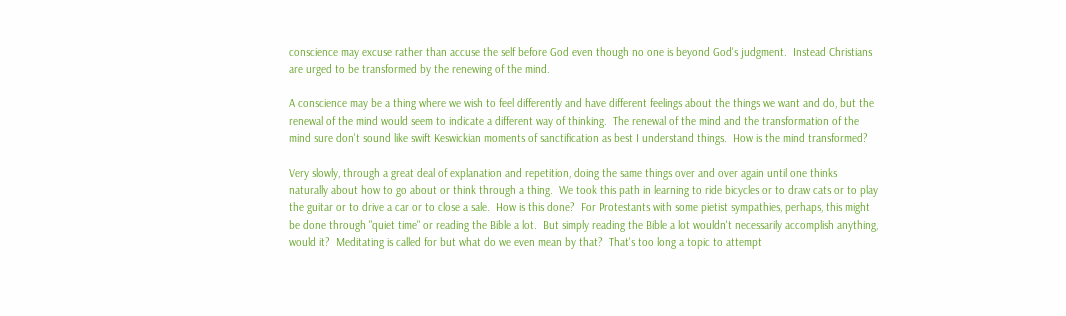conscience may excuse rather than accuse the self before God even though no one is beyond God's judgment.  Instead Christians are urged to be transformed by the renewing of the mind.

A conscience may be a thing where we wish to feel differently and have different feelings about the things we want and do, but the renewal of the mind would seem to indicate a different way of thinking.  The renewal of the mind and the transformation of the mind sure don't sound like swift Keswickian moments of sanctification as best I understand things.  How is the mind transformed?

Very slowly, through a great deal of explanation and repetition, doing the same things over and over again until one thinks naturally about how to go about or think through a thing.  We took this path in learning to ride bicycles or to draw cats or to play the guitar or to drive a car or to close a sale.  How is this done?  For Protestants with some pietist sympathies, perhaps, this might be done through "quiet time" or reading the Bible a lot.  But simply reading the Bible a lot wouldn't necessarily accomplish anything, would it?  Meditating is called for but what do we even mean by that?  That's too long a topic to attempt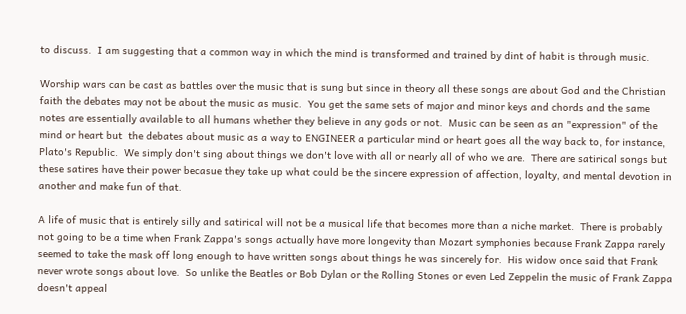to discuss.  I am suggesting that a common way in which the mind is transformed and trained by dint of habit is through music.

Worship wars can be cast as battles over the music that is sung but since in theory all these songs are about God and the Christian faith the debates may not be about the music as music.  You get the same sets of major and minor keys and chords and the same notes are essentially available to all humans whether they believe in any gods or not.  Music can be seen as an "expression" of the mind or heart but  the debates about music as a way to ENGINEER a particular mind or heart goes all the way back to, for instance, Plato's Republic.  We simply don't sing about things we don't love with all or nearly all of who we are.  There are satirical songs but these satires have their power becasue they take up what could be the sincere expression of affection, loyalty, and mental devotion in another and make fun of that.

A life of music that is entirely silly and satirical will not be a musical life that becomes more than a niche market.  There is probably not going to be a time when Frank Zappa's songs actually have more longevity than Mozart symphonies because Frank Zappa rarely seemed to take the mask off long enough to have written songs about things he was sincerely for.  His widow once said that Frank never wrote songs about love.  So unlike the Beatles or Bob Dylan or the Rolling Stones or even Led Zeppelin the music of Frank Zappa doesn't appeal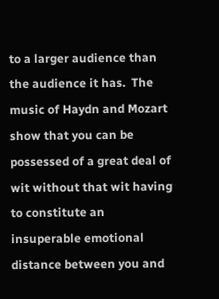to a larger audience than the audience it has.  The music of Haydn and Mozart show that you can be possessed of a great deal of wit without that wit having to constitute an insuperable emotional distance between you and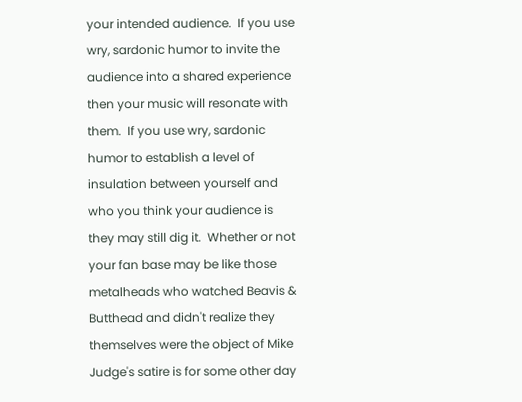your intended audience.  If you use wry, sardonic humor to invite the audience into a shared experience then your music will resonate with them.  If you use wry, sardonic humor to establish a level of insulation between yourself and who you think your audience is they may still dig it.  Whether or not your fan base may be like those metalheads who watched Beavis & Butthead and didn't realize they themselves were the object of Mike Judge's satire is for some other day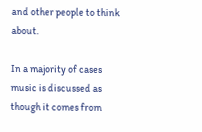and other people to think about.

In a majority of cases music is discussed as though it comes from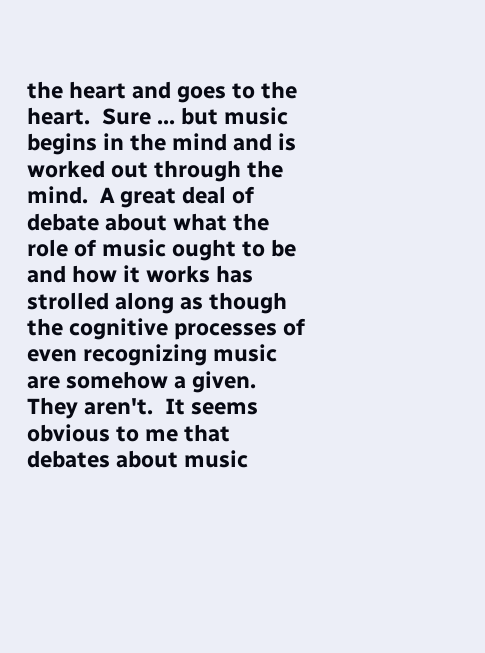the heart and goes to the heart.  Sure ... but music begins in the mind and is worked out through the mind.  A great deal of debate about what the role of music ought to be and how it works has strolled along as though the cognitive processes of even recognizing music are somehow a given.  They aren't.  It seems obvious to me that debates about music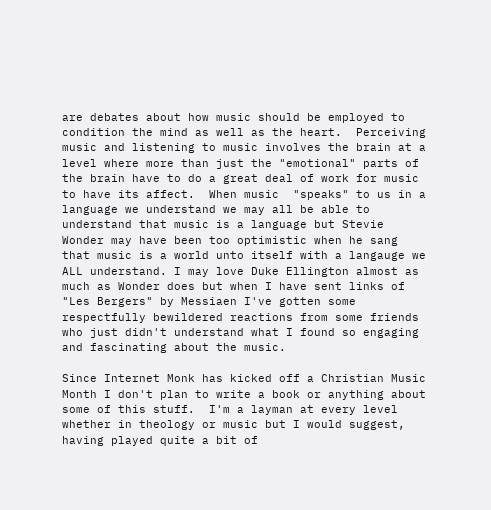are debates about how music should be employed to condition the mind as well as the heart.  Perceiving music and listening to music involves the brain at a level where more than just the "emotional" parts of the brain have to do a great deal of work for music to have its affect.  When music  "speaks" to us in a language we understand we may all be able to understand that music is a language but Stevie Wonder may have been too optimistic when he sang that music is a world unto itself with a langauge we ALL understand. I may love Duke Ellington almost as much as Wonder does but when I have sent links of "Les Bergers" by Messiaen I've gotten some respectfully bewildered reactions from some friends who just didn't understand what I found so engaging and fascinating about the music.

Since Internet Monk has kicked off a Christian Music Month I don't plan to write a book or anything about some of this stuff.  I'm a layman at every level whether in theology or music but I would suggest, having played quite a bit of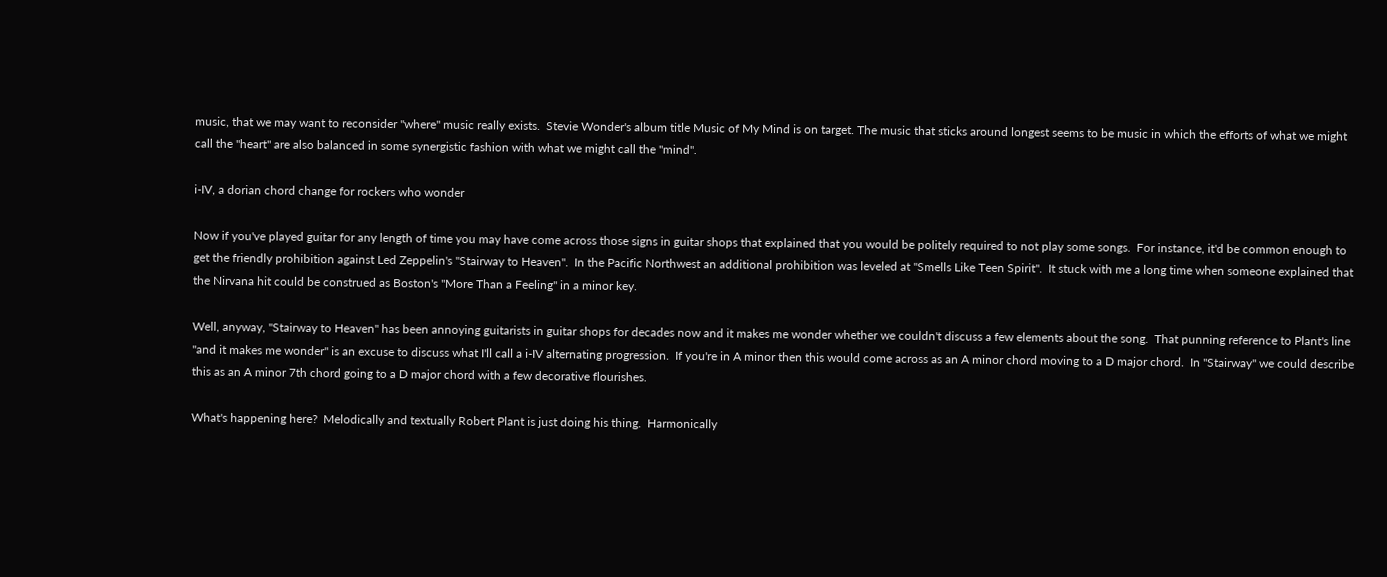music, that we may want to reconsider "where" music really exists.  Stevie Wonder's album title Music of My Mind is on target. The music that sticks around longest seems to be music in which the efforts of what we might call the "heart" are also balanced in some synergistic fashion with what we might call the "mind".

i-IV, a dorian chord change for rockers who wonder

Now if you've played guitar for any length of time you may have come across those signs in guitar shops that explained that you would be politely required to not play some songs.  For instance, it'd be common enough to get the friendly prohibition against Led Zeppelin's "Stairway to Heaven".  In the Pacific Northwest an additional prohibition was leveled at "Smells Like Teen Spirit".  It stuck with me a long time when someone explained that the Nirvana hit could be construed as Boston's "More Than a Feeling" in a minor key.

Well, anyway, "Stairway to Heaven" has been annoying guitarists in guitar shops for decades now and it makes me wonder whether we couldn't discuss a few elements about the song.  That punning reference to Plant's line "and it makes me wonder" is an excuse to discuss what I'll call a i-IV alternating progression.  If you're in A minor then this would come across as an A minor chord moving to a D major chord.  In "Stairway" we could describe this as an A minor 7th chord going to a D major chord with a few decorative flourishes.

What's happening here?  Melodically and textually Robert Plant is just doing his thing.  Harmonically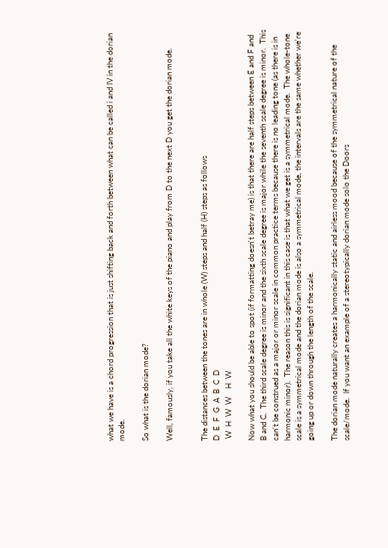what we have is a chord progression that is just shifting back and forth between what can be called i and IV in the dorian mode.

So what is the dorian mode?

Well, famously, if you take all the white keys of the piano and play from D to the next D you get the dorian mode.


The distances between the tones are in whole (W) steps and half (H) steps as follows
D  E  F  G  A  B  C  D
 W  H  W  W    H  W

Now what you should be able to spot (if formatting doesn't betray me) is that there are half steps between E and F and B and C.  The third scale degree is minor and the sixth scale degree is major while the seventh scale degree is minor.  This can't be construed as a major or minor scale in common practice terms because there is no leading tone (as there is in harmonic minor).  The reason this is significant in this case is that what we get is a symmetrical mode.  The whole-tone scale is a symmetrical mode and the dorian mode is also a symmetrical mode, the intervals are the same whether we're going up or down through the length of the scale.

The dorian mode naturally creates a harmonically static and airless mood because of the symmetrical nature of the scale/mode.  If you want an example of a stereotypically dorian mode solo the Doors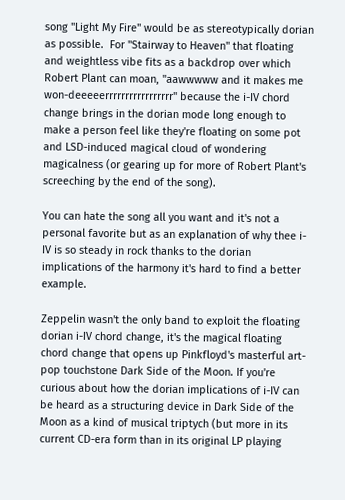song "Light My Fire" would be as stereotypically dorian as possible.  For "Stairway to Heaven" that floating and weightless vibe fits as a backdrop over which Robert Plant can moan, "aawwwww and it makes me won-deeeeerrrrrrrrrrrrrrrrr" because the i-IV chord change brings in the dorian mode long enough to make a person feel like they're floating on some pot and LSD-induced magical cloud of wondering magicalness (or gearing up for more of Robert Plant's screeching by the end of the song).

You can hate the song all you want and it's not a personal favorite but as an explanation of why thee i-IV is so steady in rock thanks to the dorian implications of the harmony it's hard to find a better example.

Zeppelin wasn't the only band to exploit the floating dorian i-IV chord change, it's the magical floating chord change that opens up Pinkfloyd's masterful art-pop touchstone Dark Side of the Moon. If you're curious about how the dorian implications of i-IV can be heard as a structuring device in Dark Side of the Moon as a kind of musical triptych (but more in its current CD-era form than in its original LP playing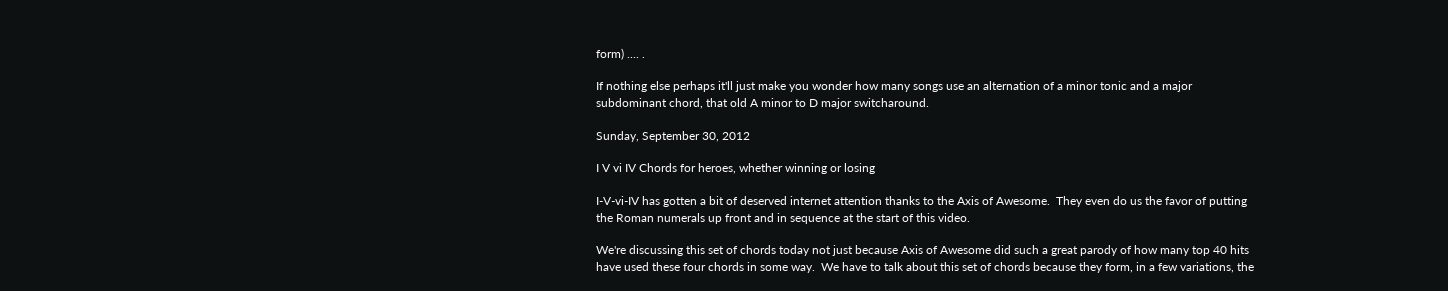form) .... .

If nothing else perhaps it'll just make you wonder how many songs use an alternation of a minor tonic and a major subdominant chord, that old A minor to D major switcharound.

Sunday, September 30, 2012

I V vi IV Chords for heroes, whether winning or losing

I-V-vi-IV has gotten a bit of deserved internet attention thanks to the Axis of Awesome.  They even do us the favor of putting the Roman numerals up front and in sequence at the start of this video.

We're discussing this set of chords today not just because Axis of Awesome did such a great parody of how many top 40 hits have used these four chords in some way.  We have to talk about this set of chords because they form, in a few variations, the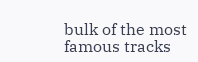bulk of the most famous tracks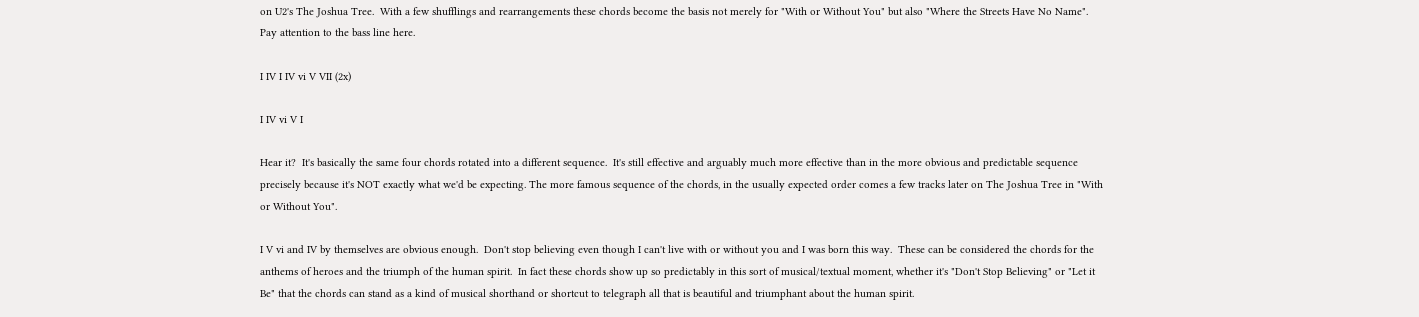on U2's The Joshua Tree.  With a few shufflings and rearrangements these chords become the basis not merely for "With or Without You" but also "Where the Streets Have No Name".  Pay attention to the bass line here.

I IV I IV vi V VII (2x)

I IV vi V I

Hear it?  It's basically the same four chords rotated into a different sequence.  It's still effective and arguably much more effective than in the more obvious and predictable sequence precisely because it's NOT exactly what we'd be expecting. The more famous sequence of the chords, in the usually expected order comes a few tracks later on The Joshua Tree in "With or Without You".

I V vi and IV by themselves are obvious enough.  Don't stop believing even though I can't live with or without you and I was born this way.  These can be considered the chords for the anthems of heroes and the triumph of the human spirit.  In fact these chords show up so predictably in this sort of musical/textual moment, whether it's "Don't Stop Believing" or "Let it Be" that the chords can stand as a kind of musical shorthand or shortcut to telegraph all that is beautiful and triumphant about the human spirit.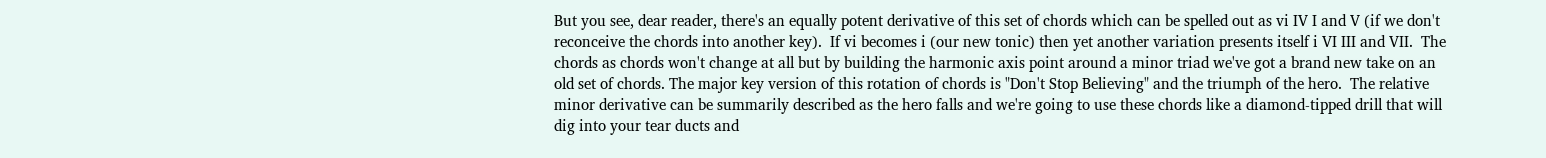But you see, dear reader, there's an equally potent derivative of this set of chords which can be spelled out as vi IV I and V (if we don't reconceive the chords into another key).  If vi becomes i (our new tonic) then yet another variation presents itself i VI III and VII.  The chords as chords won't change at all but by building the harmonic axis point around a minor triad we've got a brand new take on an old set of chords. The major key version of this rotation of chords is "Don't Stop Believing" and the triumph of the hero.  The relative minor derivative can be summarily described as the hero falls and we're going to use these chords like a diamond-tipped drill that will dig into your tear ducts and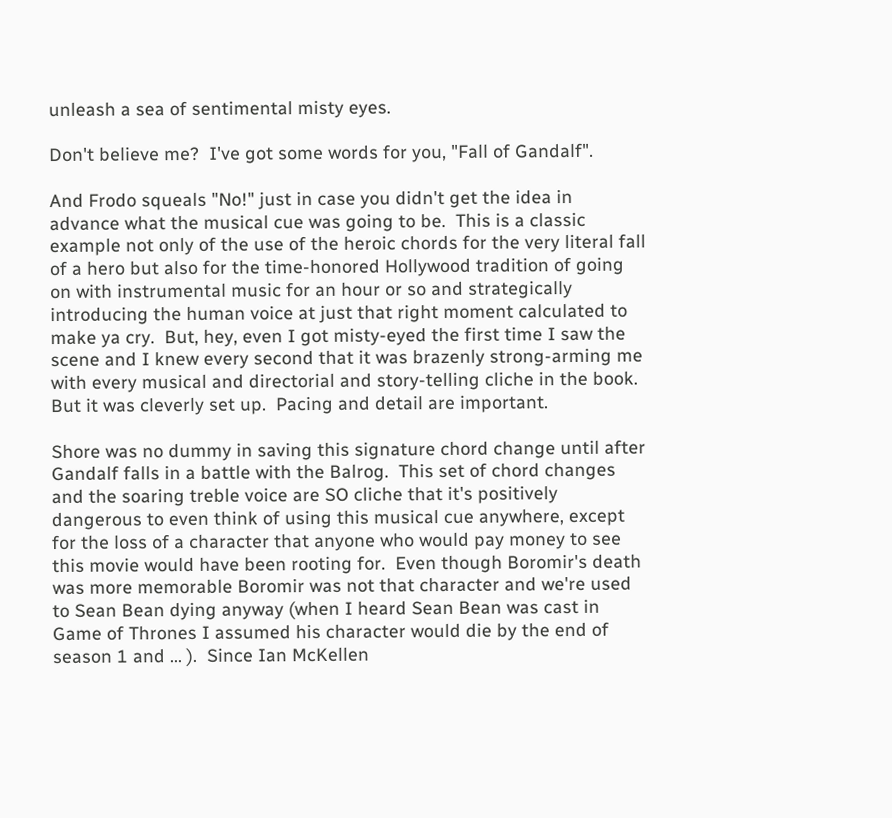unleash a sea of sentimental misty eyes.

Don't believe me?  I've got some words for you, "Fall of Gandalf".

And Frodo squeals "No!" just in case you didn't get the idea in advance what the musical cue was going to be.  This is a classic example not only of the use of the heroic chords for the very literal fall of a hero but also for the time-honored Hollywood tradition of going on with instrumental music for an hour or so and strategically introducing the human voice at just that right moment calculated to make ya cry.  But, hey, even I got misty-eyed the first time I saw the scene and I knew every second that it was brazenly strong-arming me with every musical and directorial and story-telling cliche in the book.  But it was cleverly set up.  Pacing and detail are important.

Shore was no dummy in saving this signature chord change until after Gandalf falls in a battle with the Balrog.  This set of chord changes and the soaring treble voice are SO cliche that it's positively dangerous to even think of using this musical cue anywhere, except for the loss of a character that anyone who would pay money to see this movie would have been rooting for.  Even though Boromir's death was more memorable Boromir was not that character and we're used to Sean Bean dying anyway (when I heard Sean Bean was cast in Game of Thrones I assumed his character would die by the end of season 1 and ... ).  Since Ian McKellen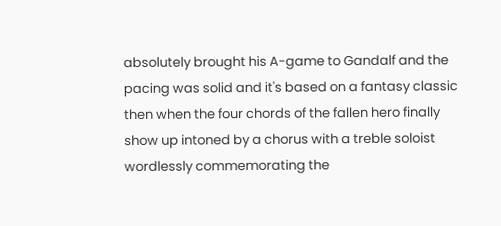absolutely brought his A-game to Gandalf and the pacing was solid and it's based on a fantasy classic then when the four chords of the fallen hero finally show up intoned by a chorus with a treble soloist wordlessly commemorating the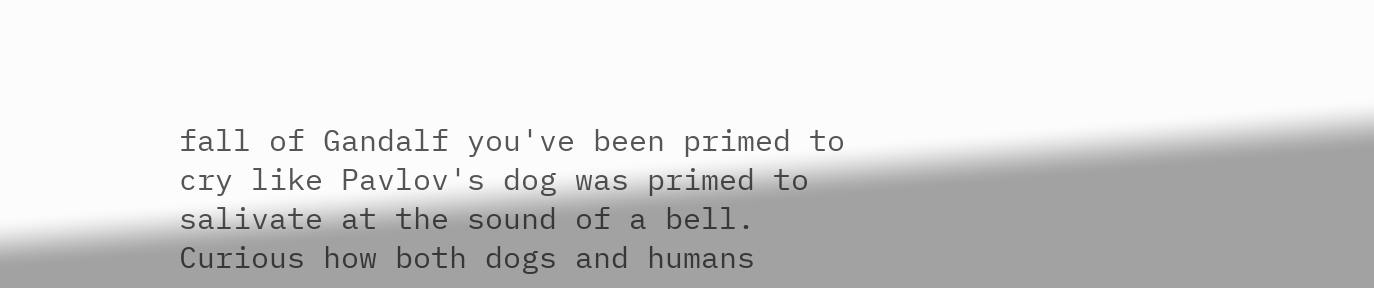fall of Gandalf you've been primed to cry like Pavlov's dog was primed to salivate at the sound of a bell.  Curious how both dogs and humans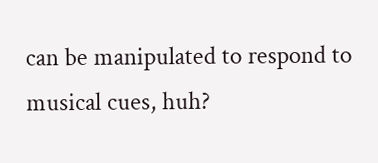can be manipulated to respond to musical cues, huh?